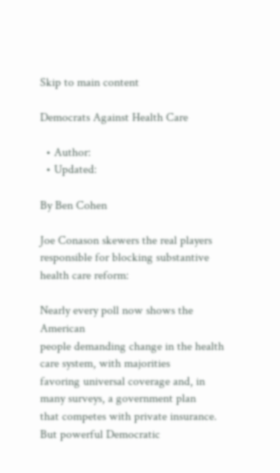Skip to main content

Democrats Against Health Care

  • Author:
  • Updated:

By Ben Cohen

Joe Conason skewers the real players responsible for blocking substantive health care reform:

Nearly every poll now shows the American
people demanding change in the health care system, with majorities
favoring universal coverage and, in many surveys, a government plan
that competes with private insurance. But powerful Democratic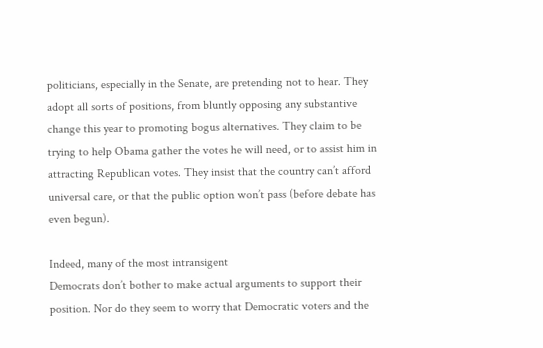politicians, especially in the Senate, are pretending not to hear. They
adopt all sorts of positions, from bluntly opposing any substantive
change this year to promoting bogus alternatives. They claim to be
trying to help Obama gather the votes he will need, or to assist him in
attracting Republican votes. They insist that the country can’t afford
universal care, or that the public option won’t pass (before debate has
even begun).

Indeed, many of the most intransigent
Democrats don’t bother to make actual arguments to support their
position. Nor do they seem to worry that Democratic voters and the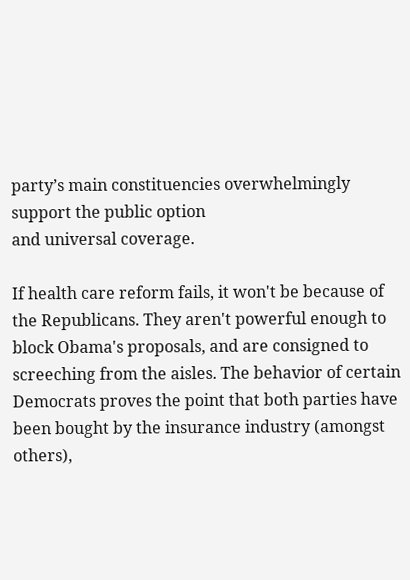party’s main constituencies overwhelmingly support the public option
and universal coverage.

If health care reform fails, it won't be because of the Republicans. They aren't powerful enough to block Obama's proposals, and are consigned to screeching from the aisles. The behavior of certain Democrats proves the point that both parties have been bought by the insurance industry (amongst others),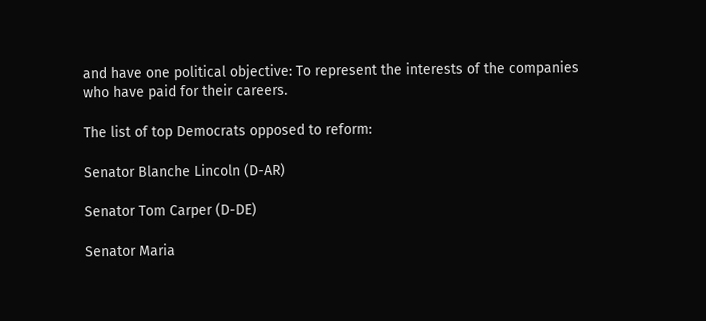and have one political objective: To represent the interests of the companies who have paid for their careers.

The list of top Democrats opposed to reform:

Senator Blanche Lincoln (D-AR)

Senator Tom Carper (D-DE)

Senator Maria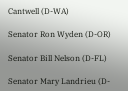Cantwell (D-WA)

Senator Ron Wyden (D-OR)

Senator Bill Nelson (D-FL)

Senator Mary Landrieu (D-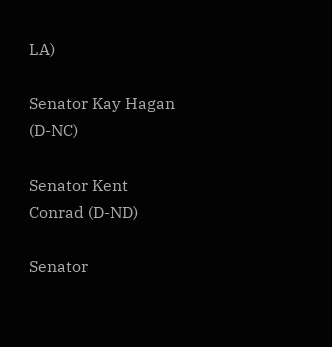LA)

Senator Kay Hagan (D-NC)

Senator Kent Conrad (D-ND)

Senator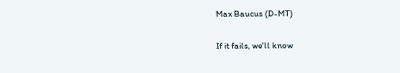Max Baucus (D-MT)

If it fails, we'll know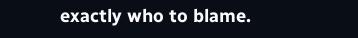exactly who to blame.